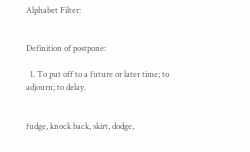Alphabet Filter:


Definition of postpone:

  1. To put off to a future or later time; to adjourn; to delay.


fudge, knock back, skirt, dodge,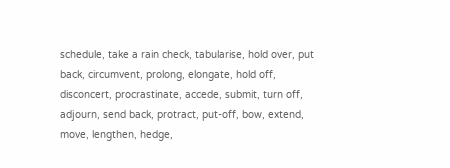schedule, take a rain check, tabularise, hold over, put back, circumvent, prolong, elongate, hold off, disconcert, procrastinate, accede, submit, turn off, adjourn, send back, protract, put-off, bow, extend, move, lengthen, hedge,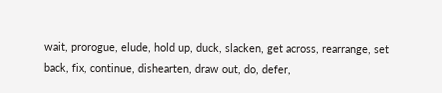wait, prorogue, elude, hold up, duck, slacken, get across, rearrange, set back, fix, continue, dishearten, draw out, do, defer,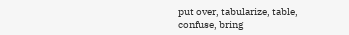put over, tabularize, table, confuse, bring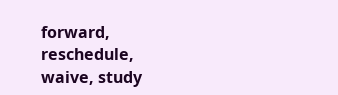forward, reschedule, waive, study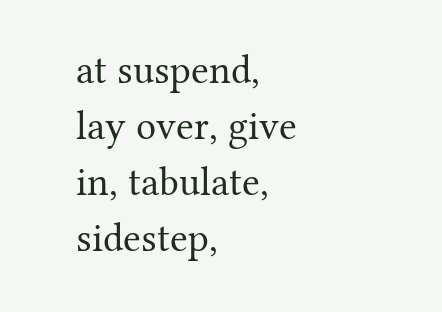at suspend, lay over, give in, tabulate, sidestep,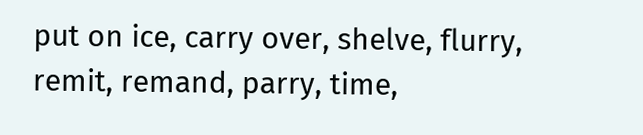put on ice, carry over, shelve, flurry, remit, remand, parry, time,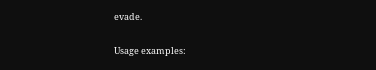evade.

Usage examples: